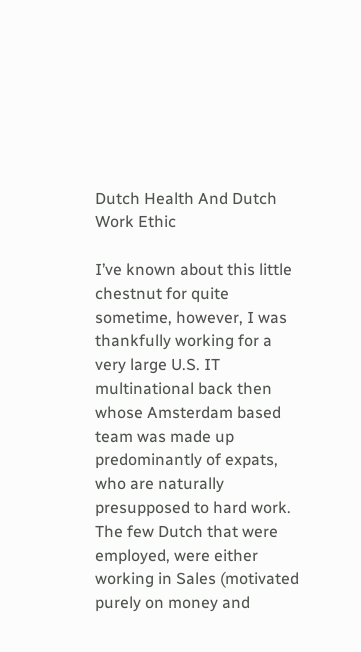Dutch Health And Dutch Work Ethic

I’ve known about this little chestnut for quite sometime, however, I was thankfully working for a very large U.S. IT multinational back then whose Amsterdam based team was made up predominantly of expats, who are naturally presupposed to hard work. The few Dutch that were employed, were either working in Sales (motivated purely on money and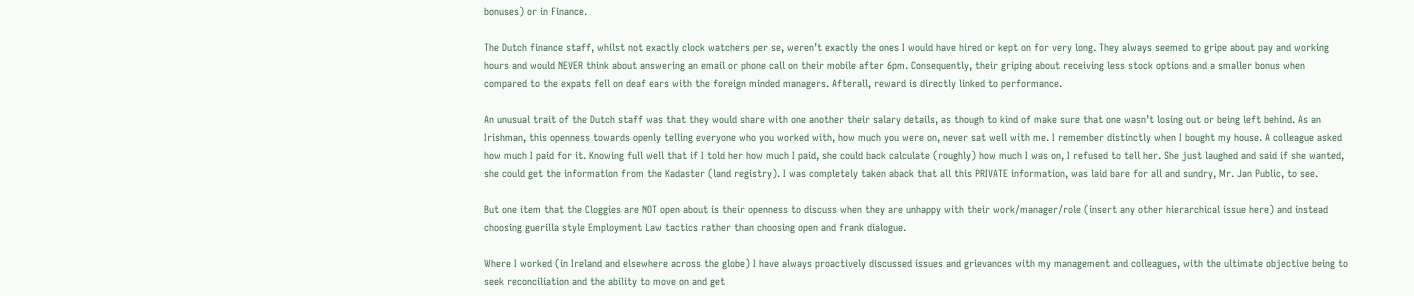bonuses) or in Finance.

The Dutch finance staff, whilst not exactly clock watchers per se, weren’t exactly the ones I would have hired or kept on for very long. They always seemed to gripe about pay and working hours and would NEVER think about answering an email or phone call on their mobile after 6pm. Consequently, their griping about receiving less stock options and a smaller bonus when compared to the expats fell on deaf ears with the foreign minded managers. Afterall, reward is directly linked to performance.

An unusual trait of the Dutch staff was that they would share with one another their salary details, as though to kind of make sure that one wasn’t losing out or being left behind. As an Irishman, this openness towards openly telling everyone who you worked with, how much you were on, never sat well with me. I remember distinctly when I bought my house. A colleague asked how much I paid for it. Knowing full well that if I told her how much I paid, she could back calculate (roughly) how much I was on, I refused to tell her. She just laughed and said if she wanted, she could get the information from the Kadaster (land registry). I was completely taken aback that all this PRIVATE information, was laid bare for all and sundry, Mr. Jan Public, to see.

But one item that the Cloggies are NOT open about is their openness to discuss when they are unhappy with their work/manager/role (insert any other hierarchical issue here) and instead choosing guerilla style Employment Law tactics rather than choosing open and frank dialogue.

Where I worked (in Ireland and elsewhere across the globe) I have always proactively discussed issues and grievances with my management and colleagues, with the ultimate objective being to seek reconciliation and the ability to move on and get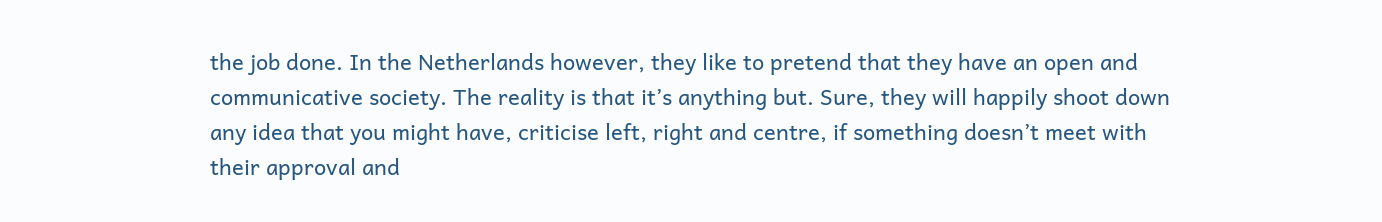the job done. In the Netherlands however, they like to pretend that they have an open and communicative society. The reality is that it’s anything but. Sure, they will happily shoot down any idea that you might have, criticise left, right and centre, if something doesn’t meet with their approval and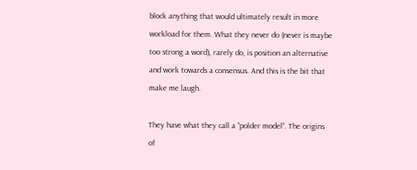block anything that would ultimately result in more workload for them. What they never do (never is maybe too strong a word), rarely do, is position an alternative and work towards a consensus. And this is the bit that make me laugh.

They have what they call a “polder model”. The origins of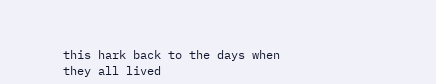this hark back to the days when they all lived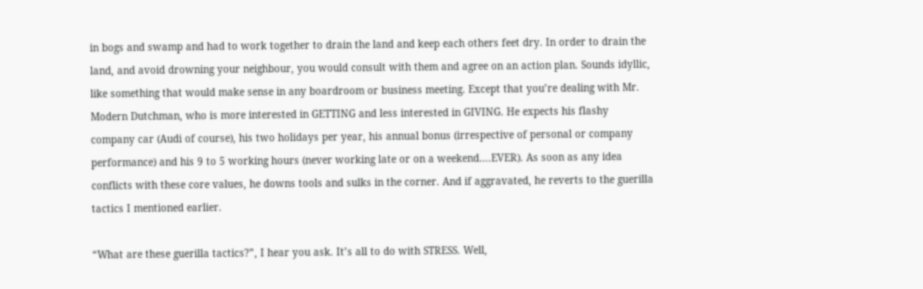in bogs and swamp and had to work together to drain the land and keep each others feet dry. In order to drain the land, and avoid drowning your neighbour, you would consult with them and agree on an action plan. Sounds idyllic, like something that would make sense in any boardroom or business meeting. Except that you’re dealing with Mr. Modern Dutchman, who is more interested in GETTING and less interested in GIVING. He expects his flashy company car (Audi of course), his two holidays per year, his annual bonus (irrespective of personal or company performance) and his 9 to 5 working hours (never working late or on a weekend….EVER). As soon as any idea conflicts with these core values, he downs tools and sulks in the corner. And if aggravated, he reverts to the guerilla tactics I mentioned earlier.

“What are these guerilla tactics?”, I hear you ask. It’s all to do with STRESS. Well,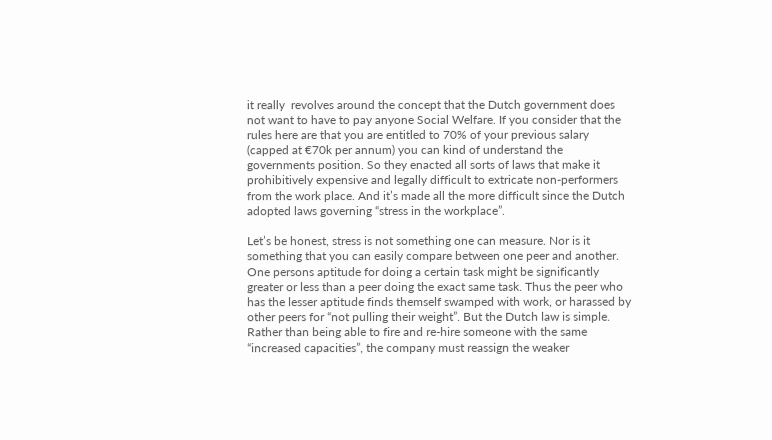it really  revolves around the concept that the Dutch government does not want to have to pay anyone Social Welfare. If you consider that the rules here are that you are entitled to 70% of your previous salary (capped at €70k per annum) you can kind of understand the governments position. So they enacted all sorts of laws that make it prohibitively expensive and legally difficult to extricate non-performers from the work place. And it’s made all the more difficult since the Dutch adopted laws governing “stress in the workplace”.

Let’s be honest, stress is not something one can measure. Nor is it something that you can easily compare between one peer and another. One persons aptitude for doing a certain task might be significantly greater or less than a peer doing the exact same task. Thus the peer who has the lesser aptitude finds themself swamped with work, or harassed by other peers for “not pulling their weight”. But the Dutch law is simple. Rather than being able to fire and re-hire someone with the same “increased capacities”, the company must reassign the weaker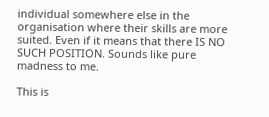individual somewhere else in the organisation where their skills are more suited. Even if it means that there IS NO SUCH POSITION. Sounds like pure madness to me.

This is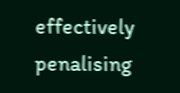effectively penalising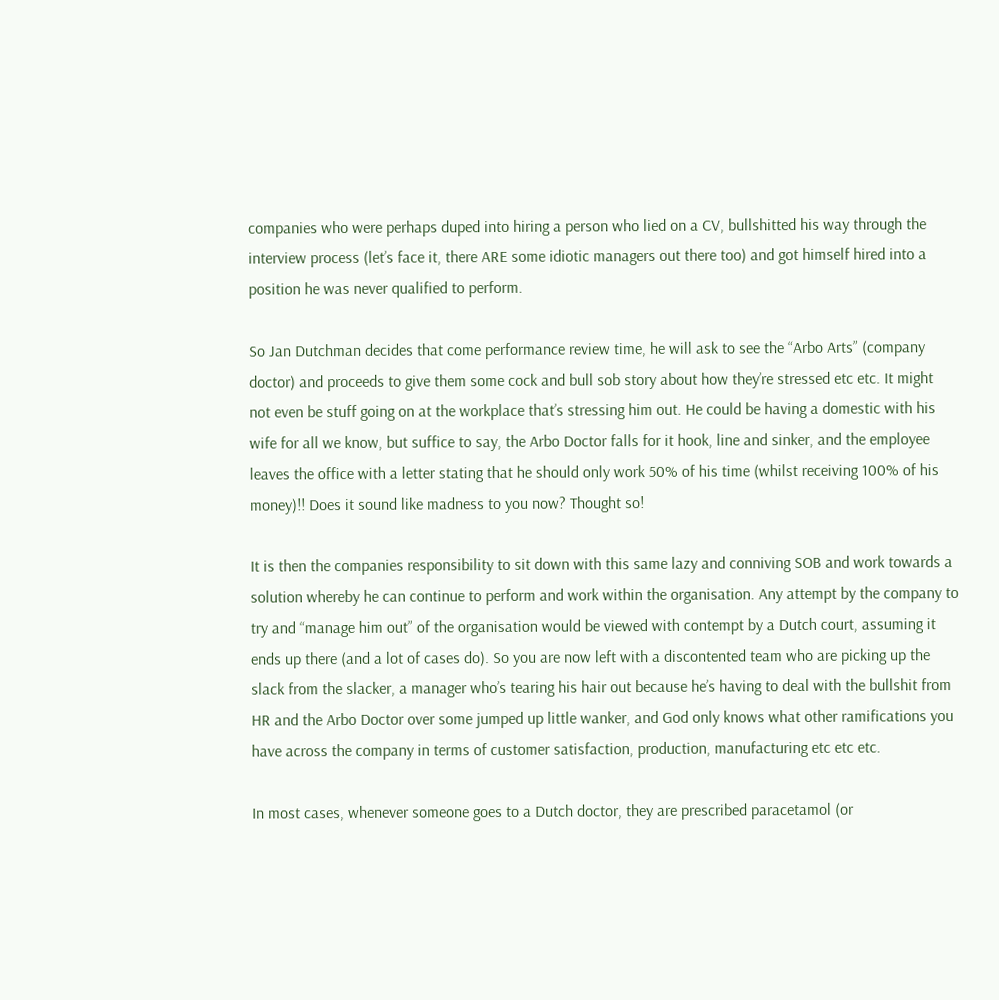companies who were perhaps duped into hiring a person who lied on a CV, bullshitted his way through the interview process (let’s face it, there ARE some idiotic managers out there too) and got himself hired into a position he was never qualified to perform.

So Jan Dutchman decides that come performance review time, he will ask to see the “Arbo Arts” (company doctor) and proceeds to give them some cock and bull sob story about how they’re stressed etc etc. It might not even be stuff going on at the workplace that’s stressing him out. He could be having a domestic with his wife for all we know, but suffice to say, the Arbo Doctor falls for it hook, line and sinker, and the employee leaves the office with a letter stating that he should only work 50% of his time (whilst receiving 100% of his money)!! Does it sound like madness to you now? Thought so!

It is then the companies responsibility to sit down with this same lazy and conniving SOB and work towards a solution whereby he can continue to perform and work within the organisation. Any attempt by the company to try and “manage him out” of the organisation would be viewed with contempt by a Dutch court, assuming it ends up there (and a lot of cases do). So you are now left with a discontented team who are picking up the slack from the slacker, a manager who’s tearing his hair out because he’s having to deal with the bullshit from HR and the Arbo Doctor over some jumped up little wanker, and God only knows what other ramifications you have across the company in terms of customer satisfaction, production, manufacturing etc etc etc.

In most cases, whenever someone goes to a Dutch doctor, they are prescribed paracetamol (or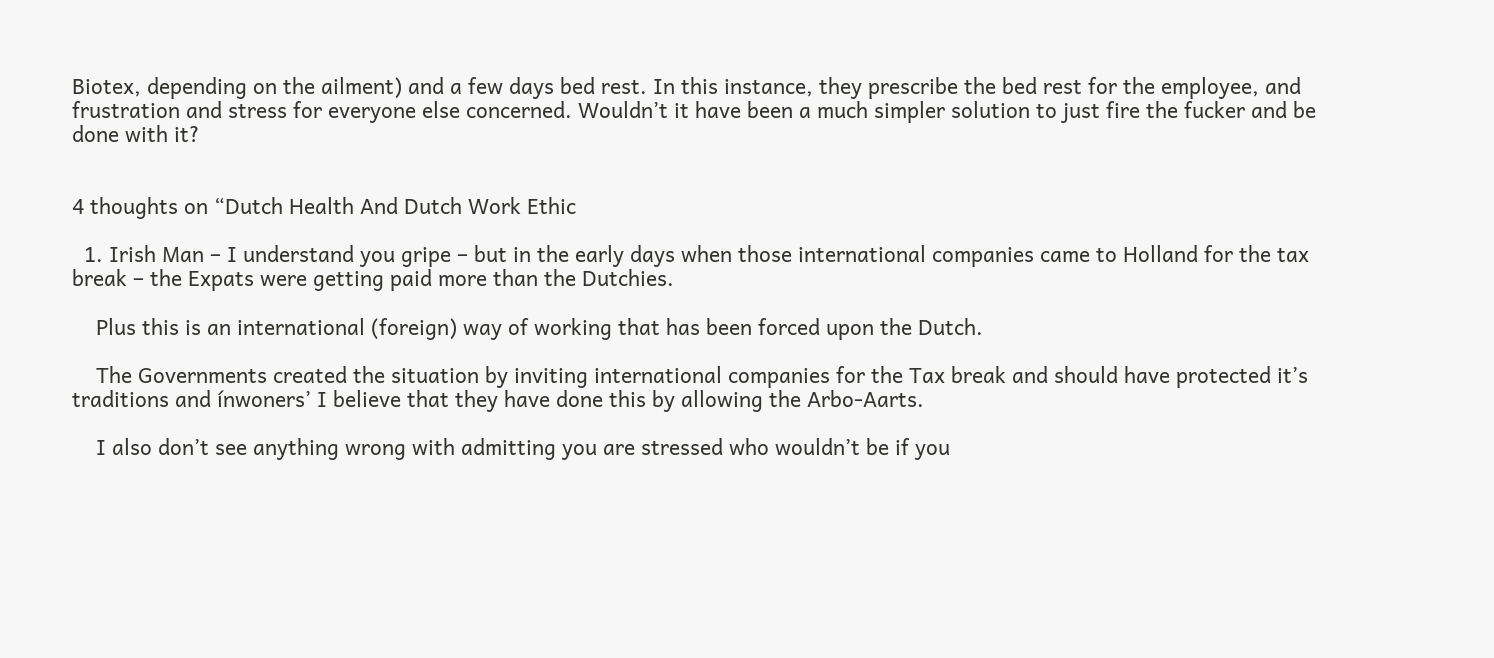Biotex, depending on the ailment) and a few days bed rest. In this instance, they prescribe the bed rest for the employee, and frustration and stress for everyone else concerned. Wouldn’t it have been a much simpler solution to just fire the fucker and be done with it?


4 thoughts on “Dutch Health And Dutch Work Ethic

  1. Irish Man – I understand you gripe – but in the early days when those international companies came to Holland for the tax break – the Expats were getting paid more than the Dutchies.

    Plus this is an international (foreign) way of working that has been forced upon the Dutch.

    The Governments created the situation by inviting international companies for the Tax break and should have protected it’s traditions and ínwoners’ I believe that they have done this by allowing the Arbo-Aarts.

    I also don’t see anything wrong with admitting you are stressed who wouldn’t be if you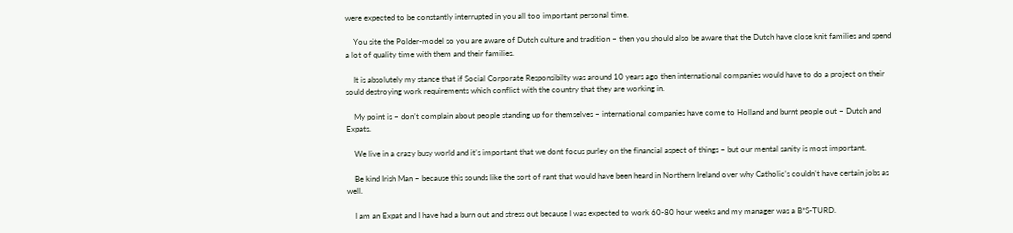were expected to be constantly interrupted in you all too important personal time.

    You site the Polder-model so you are aware of Dutch culture and tradition – then you should also be aware that the Dutch have close knit families and spend a lot of quality time with them and their families.

    It is absolutely my stance that if Social Corporate Responsibilty was around 10 years ago then international companies would have to do a project on their sould destroying work requirements which conflict with the country that they are working in.

    My point is – don’t complain about people standing up for themselves – international companies have come to Holland and burnt people out – Dutch and Expats.

    We live in a crazy busy world and it’s important that we dont focus purley on the financial aspect of things – but our mental sanity is most important.

    Be kind Irish Man – because this sounds like the sort of rant that would have been heard in Northern Ireland over why Catholic’s couldn’t have certain jobs as well.

    I am an Expat and I have had a burn out and stress out because I was expected to work 60-80 hour weeks and my manager was a B*S-TURD.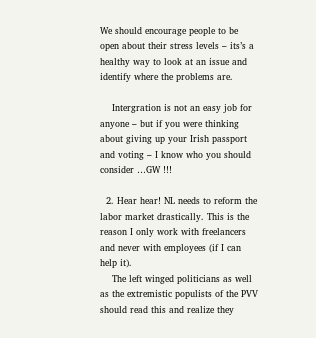We should encourage people to be open about their stress levels – its’s a healthy way to look at an issue and identify where the problems are.

    Intergration is not an easy job for anyone – but if you were thinking about giving up your Irish passport and voting – I know who you should consider …GW !!!

  2. Hear hear! NL needs to reform the labor market drastically. This is the reason I only work with freelancers and never with employees (if I can help it).
    The left winged politicians as well as the extremistic populists of the PVV should read this and realize they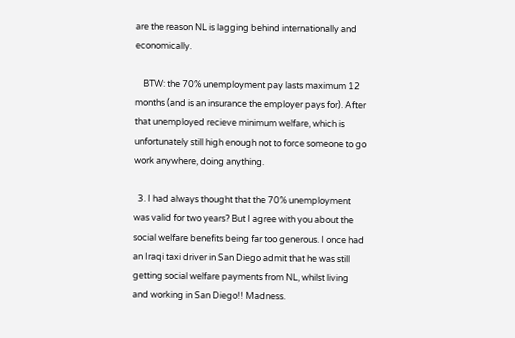are the reason NL is lagging behind internationally and economically.

    BTW: the 70% unemployment pay lasts maximum 12 months (and is an insurance the employer pays for). After that unemployed recieve minimum welfare, which is unfortunately still high enough not to force someone to go work anywhere, doing anything.

  3. I had always thought that the 70% unemployment was valid for two years? But I agree with you about the social welfare benefits being far too generous. I once had an Iraqi taxi driver in San Diego admit that he was still getting social welfare payments from NL, whilst living and working in San Diego!! Madness.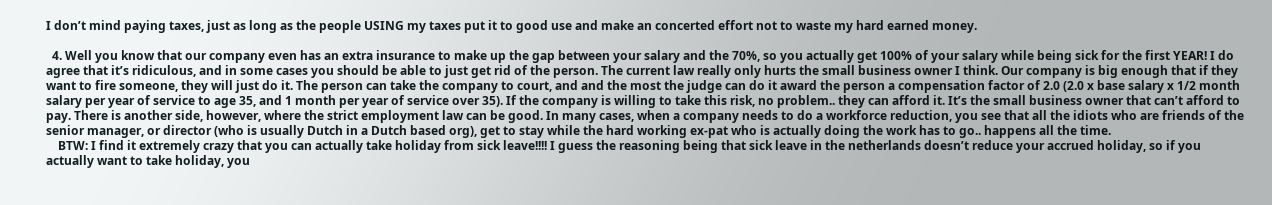I don’t mind paying taxes, just as long as the people USING my taxes put it to good use and make an concerted effort not to waste my hard earned money.

  4. Well you know that our company even has an extra insurance to make up the gap between your salary and the 70%, so you actually get 100% of your salary while being sick for the first YEAR! I do agree that it’s ridiculous, and in some cases you should be able to just get rid of the person. The current law really only hurts the small business owner I think. Our company is big enough that if they want to fire someone, they will just do it. The person can take the company to court, and and the most the judge can do it award the person a compensation factor of 2.0 (2.0 x base salary x 1/2 month salary per year of service to age 35, and 1 month per year of service over 35). If the company is willing to take this risk, no problem.. they can afford it. It’s the small business owner that can’t afford to pay. There is another side, however, where the strict employment law can be good. In many cases, when a company needs to do a workforce reduction, you see that all the idiots who are friends of the senior manager, or director (who is usually Dutch in a Dutch based org), get to stay while the hard working ex-pat who is actually doing the work has to go.. happens all the time.
    BTW: I find it extremely crazy that you can actually take holiday from sick leave!!!! I guess the reasoning being that sick leave in the netherlands doesn’t reduce your accrued holiday, so if you actually want to take holiday, you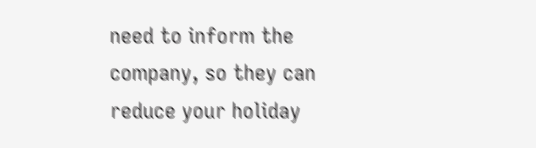need to inform the company, so they can reduce your holiday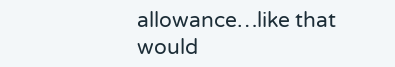allowance…like that would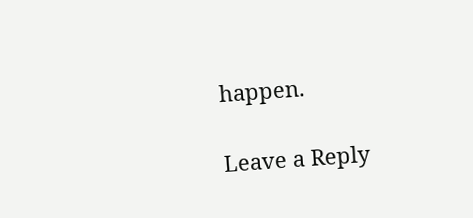happen.

Leave a Reply